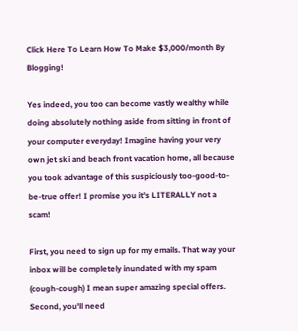Click Here To Learn How To Make $3,000/month By Blogging!

Yes indeed, you too can become vastly wealthy while doing absolutely nothing aside from sitting in front of your computer everyday! Imagine having your very own jet ski and beach front vacation home, all because you took advantage of this suspiciously too-good-to-be-true offer! I promise you it's LITERALLY not a scam!

First, you need to sign up for my emails. That way your inbox will be completely inundated with my spam (cough-cough) I mean super amazing special offers. Second, you'll need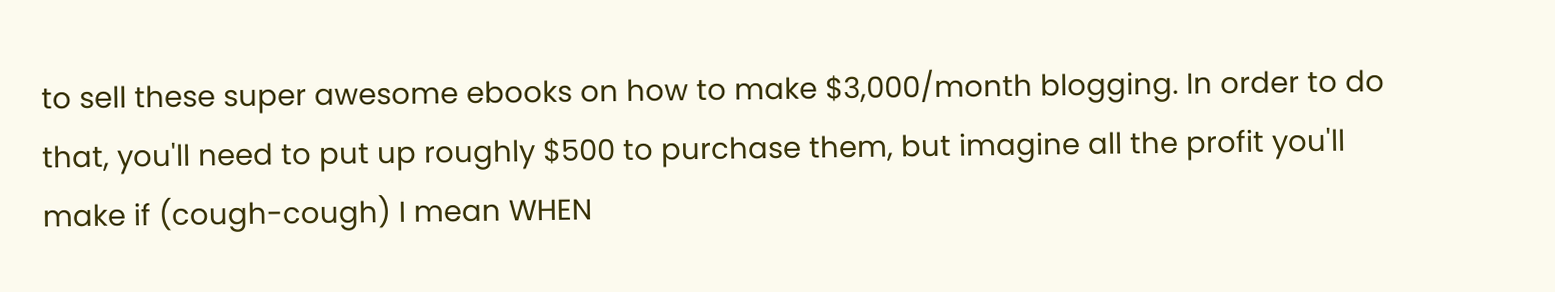to sell these super awesome ebooks on how to make $3,000/month blogging. In order to do that, you'll need to put up roughly $500 to purchase them, but imagine all the profit you'll make if (cough-cough) I mean WHEN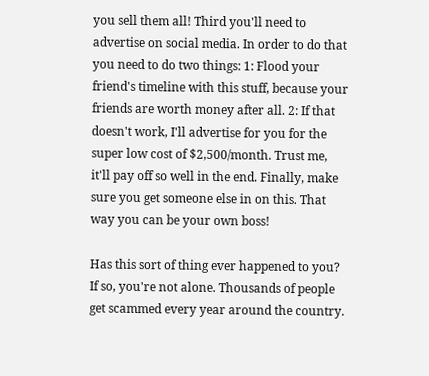you sell them all! Third you'll need to advertise on social media. In order to do that you need to do two things: 1: Flood your friend's timeline with this stuff, because your friends are worth money after all. 2: If that doesn't work, I'll advertise for you for the super low cost of $2,500/month. Trust me, it'll pay off so well in the end. Finally, make sure you get someone else in on this. That way you can be your own boss!

Has this sort of thing ever happened to you? If so, you're not alone. Thousands of people get scammed every year around the country.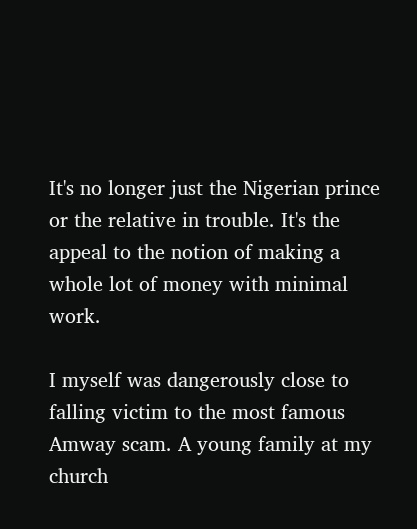It's no longer just the Nigerian prince or the relative in trouble. It's the appeal to the notion of making a whole lot of money with minimal work.

I myself was dangerously close to falling victim to the most famous Amway scam. A young family at my church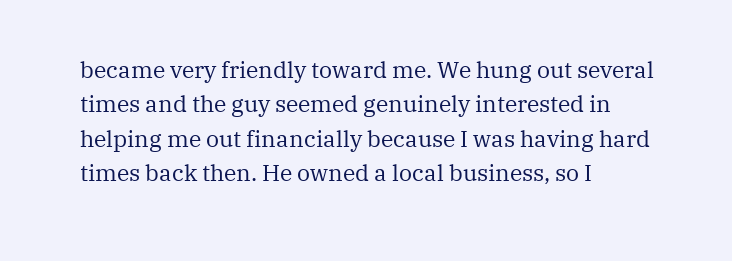became very friendly toward me. We hung out several times and the guy seemed genuinely interested in helping me out financially because I was having hard times back then. He owned a local business, so I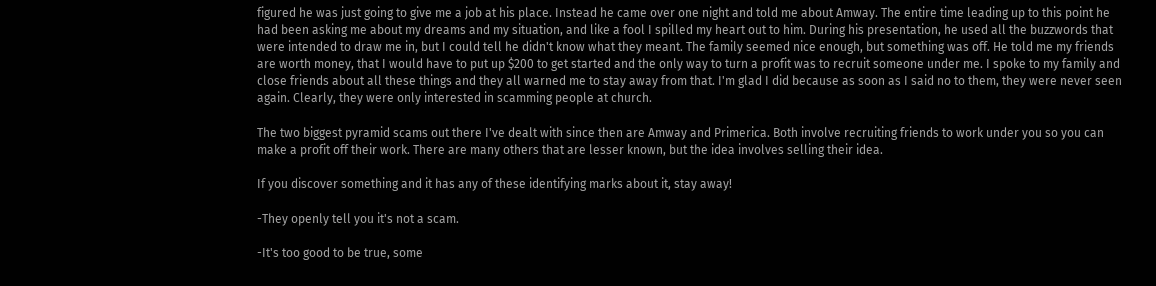figured he was just going to give me a job at his place. Instead he came over one night and told me about Amway. The entire time leading up to this point he had been asking me about my dreams and my situation, and like a fool I spilled my heart out to him. During his presentation, he used all the buzzwords that were intended to draw me in, but I could tell he didn't know what they meant. The family seemed nice enough, but something was off. He told me my friends are worth money, that I would have to put up $200 to get started and the only way to turn a profit was to recruit someone under me. I spoke to my family and close friends about all these things and they all warned me to stay away from that. I'm glad I did because as soon as I said no to them, they were never seen again. Clearly, they were only interested in scamming people at church.

The two biggest pyramid scams out there I've dealt with since then are Amway and Primerica. Both involve recruiting friends to work under you so you can make a profit off their work. There are many others that are lesser known, but the idea involves selling their idea.

If you discover something and it has any of these identifying marks about it, stay away!

-They openly tell you it's not a scam.

-It's too good to be true, some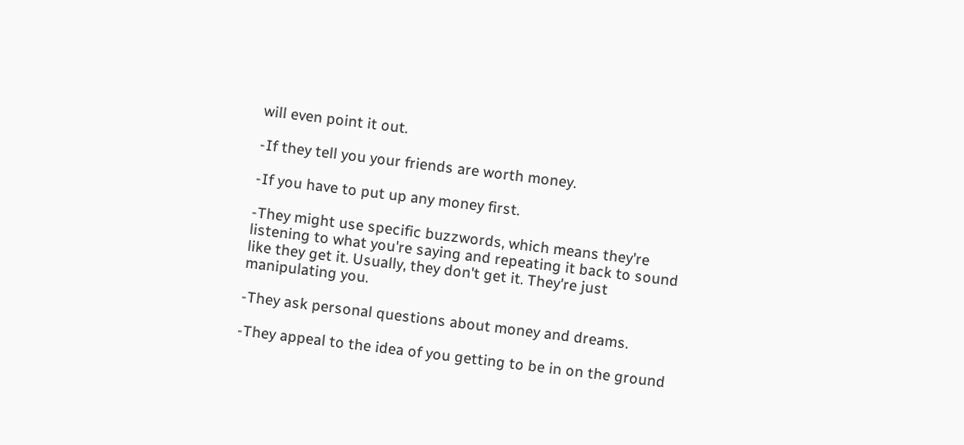will even point it out.

-If they tell you your friends are worth money.

-If you have to put up any money first.

-They might use specific buzzwords, which means they're listening to what you're saying and repeating it back to sound like they get it. Usually, they don't get it. They're just manipulating you.

-They ask personal questions about money and dreams.

-They appeal to the idea of you getting to be in on the ground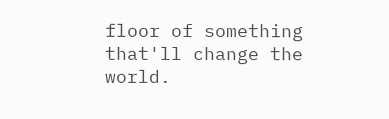floor of something that'll change the world.